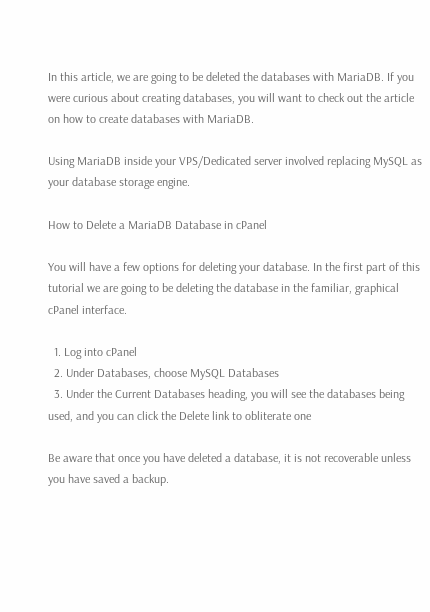In this article, we are going to be deleted the databases with MariaDB. If you were curious about creating databases, you will want to check out the article on how to create databases with MariaDB.

Using MariaDB inside your VPS/Dedicated server involved replacing MySQL as your database storage engine.

How to Delete a MariaDB Database in cPanel

You will have a few options for deleting your database. In the first part of this tutorial we are going to be deleting the database in the familiar, graphical cPanel interface.

  1. Log into cPanel
  2. Under Databases, choose MySQL Databases
  3. Under the Current Databases heading, you will see the databases being used, and you can click the Delete link to obliterate one

Be aware that once you have deleted a database, it is not recoverable unless you have saved a backup.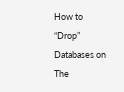How to “Drop” Databases on The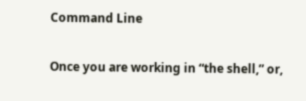Command Line

Once you are working in “the shell,” or,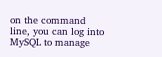on the command line, you can log into MySQL to manage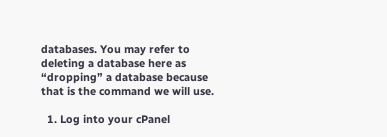databases. You may refer to deleting a database here as “dropping” a database because that is the command we will use.

  1. Log into your cPanel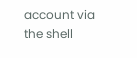account via the shell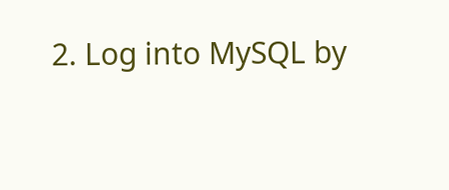2. Log into MySQL by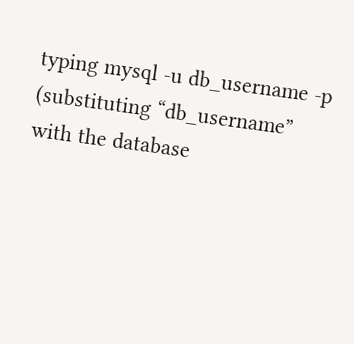typing mysql -u db_username -p (substituting “db_username” with the database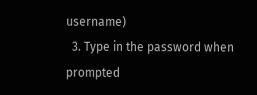username)
  3. Type in the password when prompted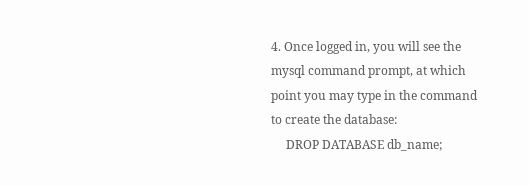4. Once logged in, you will see the mysql command prompt, at which point you may type in the command to create the database:
     DROP DATABASE db_name;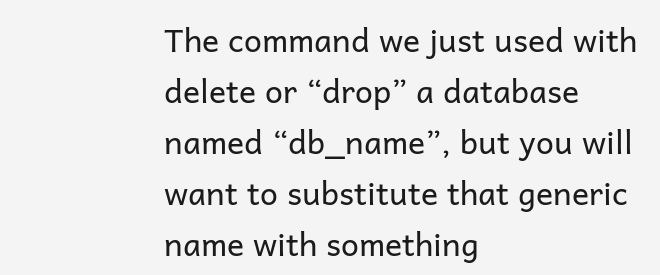The command we just used with delete or “drop” a database named “db_name”, but you will want to substitute that generic name with something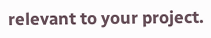relevant to your project.